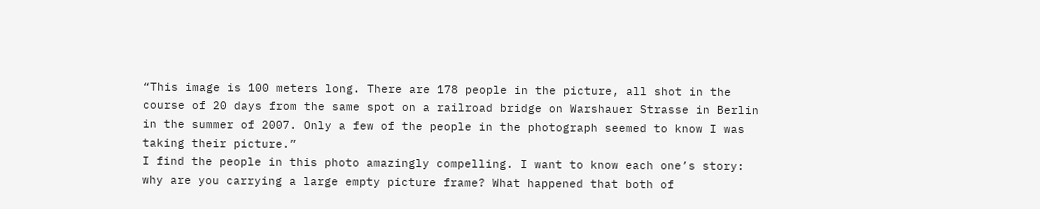“This image is 100 meters long. There are 178 people in the picture, all shot in the course of 20 days from the same spot on a railroad bridge on Warshauer Strasse in Berlin in the summer of 2007. Only a few of the people in the photograph seemed to know I was taking their picture.”
I find the people in this photo amazingly compelling. I want to know each one’s story: why are you carrying a large empty picture frame? What happened that both of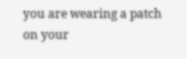you are wearing a patch on your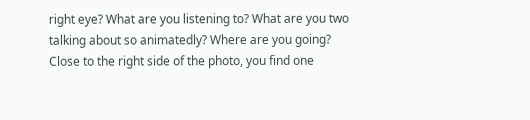right eye? What are you listening to? What are you two talking about so animatedly? Where are you going?
Close to the right side of the photo, you find one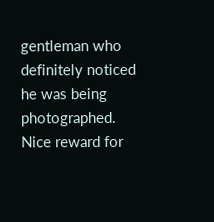gentleman who definitely noticed he was being photographed. Nice reward for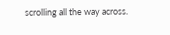scrolling all the way across.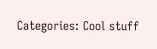Categories: Cool stuff